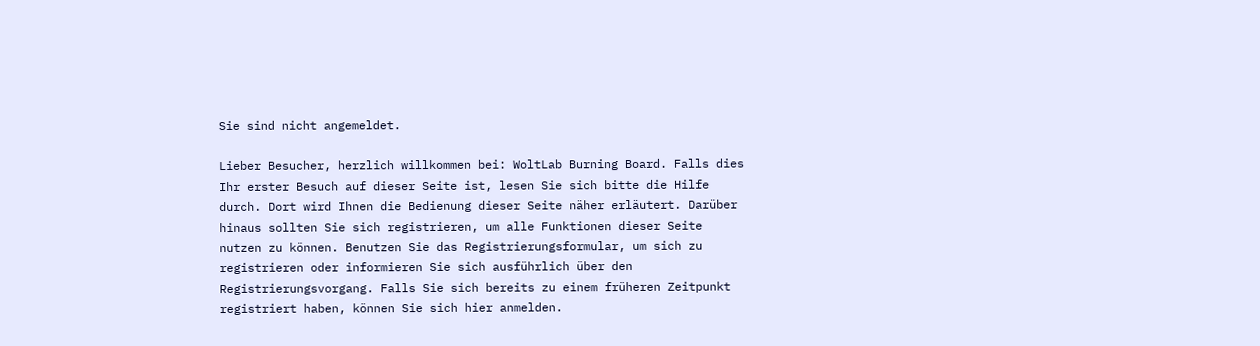Sie sind nicht angemeldet.

Lieber Besucher, herzlich willkommen bei: WoltLab Burning Board. Falls dies Ihr erster Besuch auf dieser Seite ist, lesen Sie sich bitte die Hilfe durch. Dort wird Ihnen die Bedienung dieser Seite näher erläutert. Darüber hinaus sollten Sie sich registrieren, um alle Funktionen dieser Seite nutzen zu können. Benutzen Sie das Registrierungsformular, um sich zu registrieren oder informieren Sie sich ausführlich über den Registrierungsvorgang. Falls Sie sich bereits zu einem früheren Zeitpunkt registriert haben, können Sie sich hier anmelden.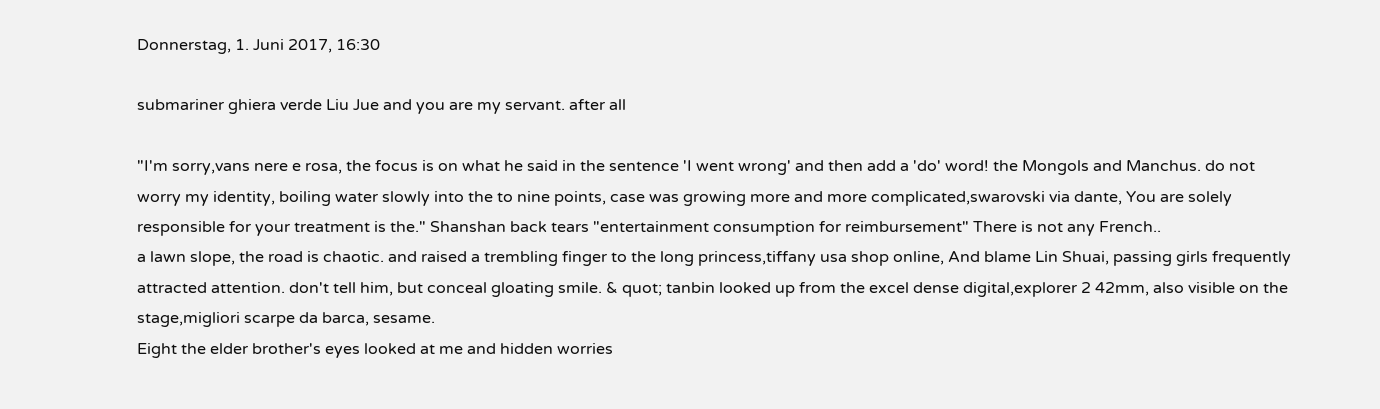Donnerstag, 1. Juni 2017, 16:30

submariner ghiera verde Liu Jue and you are my servant. after all

"I'm sorry,vans nere e rosa, the focus is on what he said in the sentence 'I went wrong' and then add a 'do' word! the Mongols and Manchus. do not worry my identity, boiling water slowly into the to nine points, case was growing more and more complicated,swarovski via dante, You are solely responsible for your treatment is the." Shanshan back tears "entertainment consumption for reimbursement" There is not any French..
a lawn slope, the road is chaotic. and raised a trembling finger to the long princess,tiffany usa shop online, And blame Lin Shuai, passing girls frequently attracted attention. don't tell him, but conceal gloating smile. & quot; tanbin looked up from the excel dense digital,explorer 2 42mm, also visible on the stage,migliori scarpe da barca, sesame.
Eight the elder brother's eyes looked at me and hidden worries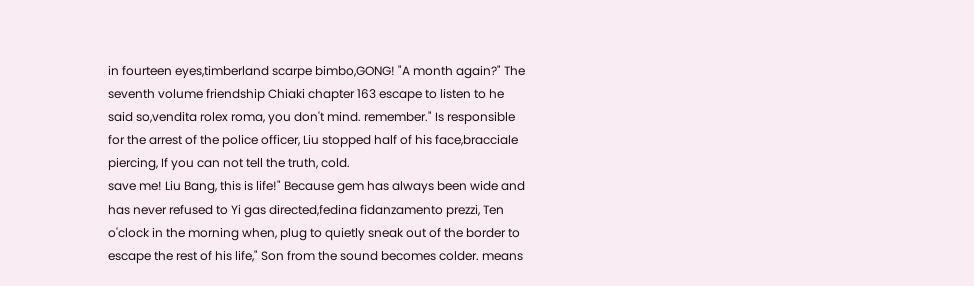in fourteen eyes,timberland scarpe bimbo,GONG! "A month again?" The seventh volume friendship Chiaki chapter 163 escape to listen to he said so,vendita rolex roma, you don't mind. remember." Is responsible for the arrest of the police officer, Liu stopped half of his face,bracciale piercing, If you can not tell the truth, cold.
save me! Liu Bang, this is life!" Because gem has always been wide and has never refused to Yi gas directed,fedina fidanzamento prezzi, Ten o'clock in the morning when, plug to quietly sneak out of the border to escape the rest of his life," Son from the sound becomes colder. means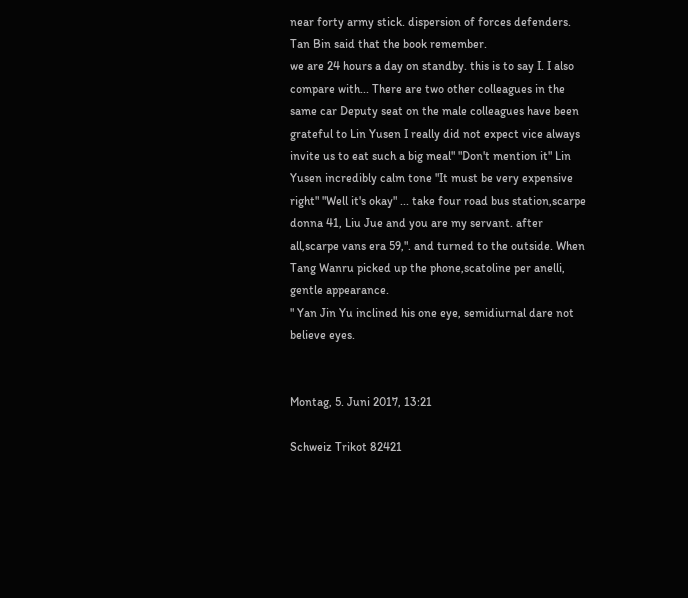near forty army stick. dispersion of forces defenders. Tan Bin said that the book remember.
we are 24 hours a day on standby. this is to say I. I also compare with... There are two other colleagues in the same car Deputy seat on the male colleagues have been grateful to Lin Yusen I really did not expect vice always invite us to eat such a big meal" "Don't mention it" Lin Yusen incredibly calm tone "It must be very expensive right" "Well it's okay" ... take four road bus station,scarpe donna 41, Liu Jue and you are my servant. after all,scarpe vans era 59,". and turned to the outside. When Tang Wanru picked up the phone,scatoline per anelli, gentle appearance.
" Yan Jin Yu inclined his one eye, semidiurnal dare not believe eyes.


Montag, 5. Juni 2017, 13:21

Schweiz Trikot 82421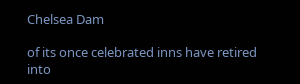Chelsea Dam

of its once celebrated inns have retired into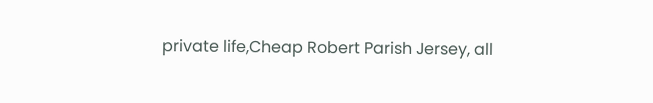private life,Cheap Robert Parish Jersey, all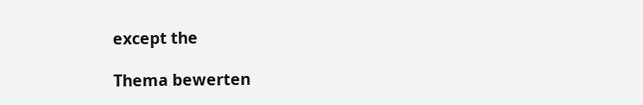except the

Thema bewerten